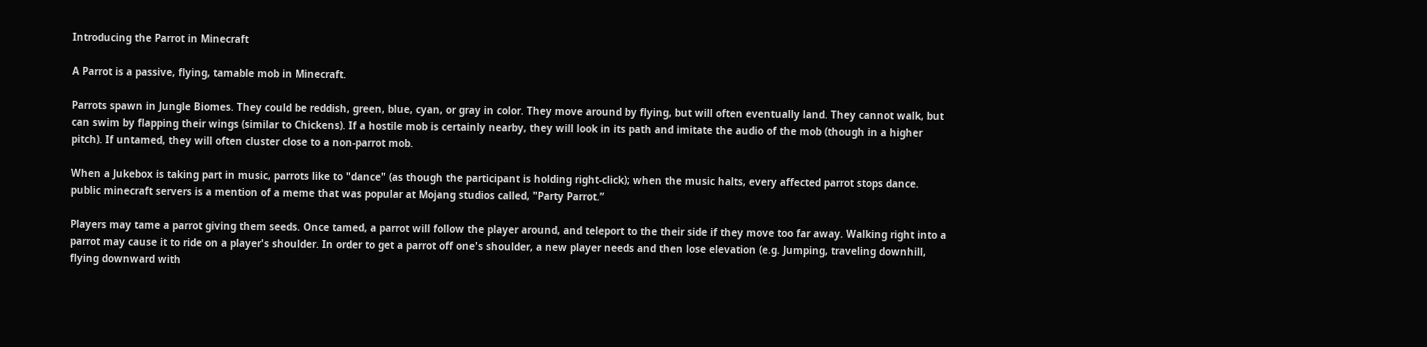Introducing the Parrot in Minecraft

A Parrot is a passive, flying, tamable mob in Minecraft.

Parrots spawn in Jungle Biomes. They could be reddish, green, blue, cyan, or gray in color. They move around by flying, but will often eventually land. They cannot walk, but can swim by flapping their wings (similar to Chickens). If a hostile mob is certainly nearby, they will look in its path and imitate the audio of the mob (though in a higher pitch). If untamed, they will often cluster close to a non-parrot mob.

When a Jukebox is taking part in music, parrots like to "dance" (as though the participant is holding right-click); when the music halts, every affected parrot stops dance. public minecraft servers is a mention of a meme that was popular at Mojang studios called, "Party Parrot.”

Players may tame a parrot giving them seeds. Once tamed, a parrot will follow the player around, and teleport to the their side if they move too far away. Walking right into a parrot may cause it to ride on a player's shoulder. In order to get a parrot off one's shoulder, a new player needs and then lose elevation (e.g. Jumping, traveling downhill, flying downward with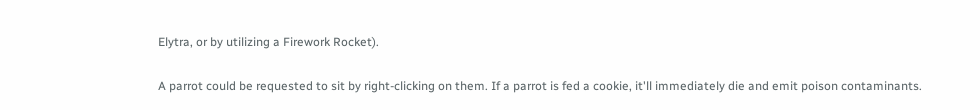Elytra, or by utilizing a Firework Rocket).

A parrot could be requested to sit by right-clicking on them. If a parrot is fed a cookie, it'll immediately die and emit poison contaminants.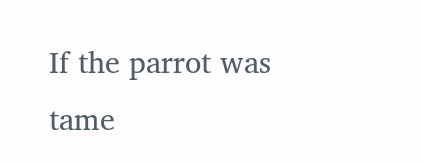If the parrot was tame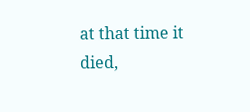at that time it died,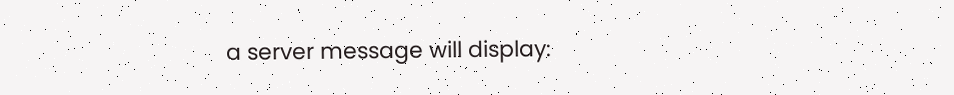a server message will display: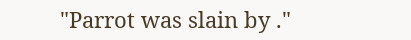"Parrot was slain by ."